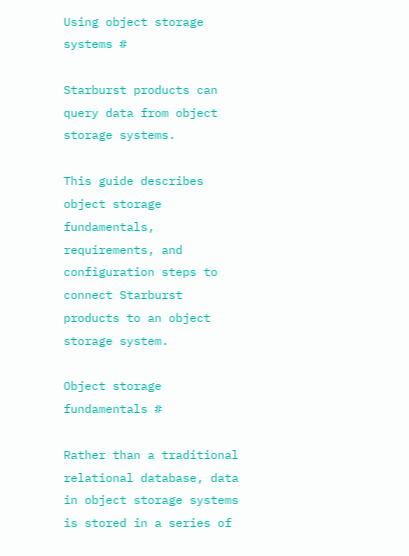Using object storage systems #

Starburst products can query data from object storage systems.

This guide describes object storage fundamentals, requirements, and configuration steps to connect Starburst products to an object storage system.

Object storage fundamentals #

Rather than a traditional relational database, data in object storage systems is stored in a series of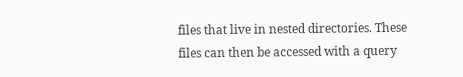files that live in nested directories. These files can then be accessed with a query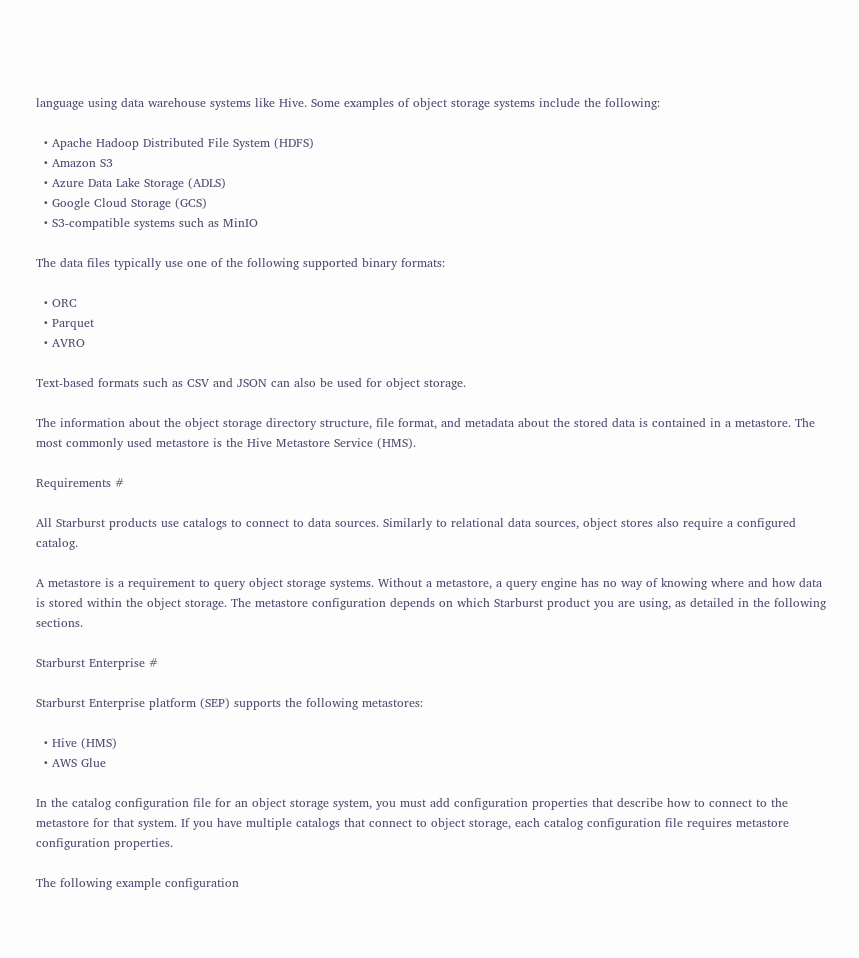language using data warehouse systems like Hive. Some examples of object storage systems include the following:

  • Apache Hadoop Distributed File System (HDFS)
  • Amazon S3
  • Azure Data Lake Storage (ADLS)
  • Google Cloud Storage (GCS)
  • S3-compatible systems such as MinIO

The data files typically use one of the following supported binary formats:

  • ORC
  • Parquet
  • AVRO

Text-based formats such as CSV and JSON can also be used for object storage.

The information about the object storage directory structure, file format, and metadata about the stored data is contained in a metastore. The most commonly used metastore is the Hive Metastore Service (HMS).

Requirements #

All Starburst products use catalogs to connect to data sources. Similarly to relational data sources, object stores also require a configured catalog.

A metastore is a requirement to query object storage systems. Without a metastore, a query engine has no way of knowing where and how data is stored within the object storage. The metastore configuration depends on which Starburst product you are using, as detailed in the following sections.

Starburst Enterprise #

Starburst Enterprise platform (SEP) supports the following metastores:

  • Hive (HMS)
  • AWS Glue

In the catalog configuration file for an object storage system, you must add configuration properties that describe how to connect to the metastore for that system. If you have multiple catalogs that connect to object storage, each catalog configuration file requires metastore configuration properties.

The following example configuration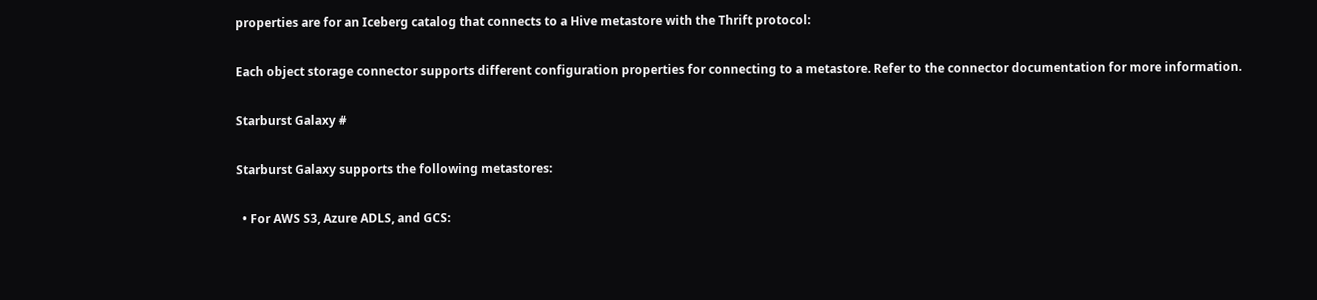properties are for an Iceberg catalog that connects to a Hive metastore with the Thrift protocol:

Each object storage connector supports different configuration properties for connecting to a metastore. Refer to the connector documentation for more information.

Starburst Galaxy #

Starburst Galaxy supports the following metastores:

  • For AWS S3, Azure ADLS, and GCS: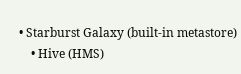• Starburst Galaxy (built-in metastore)
    • Hive (HMS)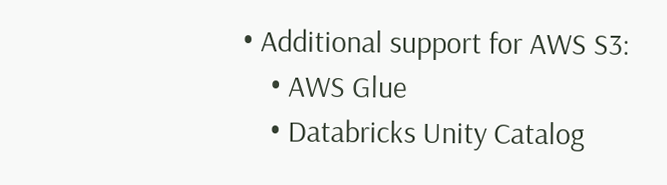• Additional support for AWS S3:
    • AWS Glue
    • Databricks Unity Catalog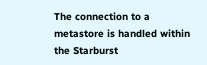The connection to a metastore is handled within the Starburst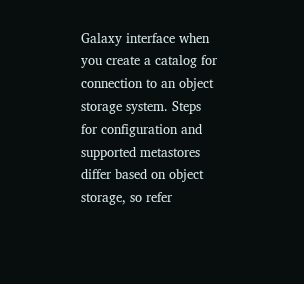Galaxy interface when you create a catalog for connection to an object storage system. Steps for configuration and supported metastores differ based on object storage, so refer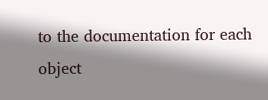to the documentation for each object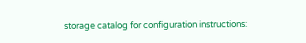storage catalog for configuration instructions: